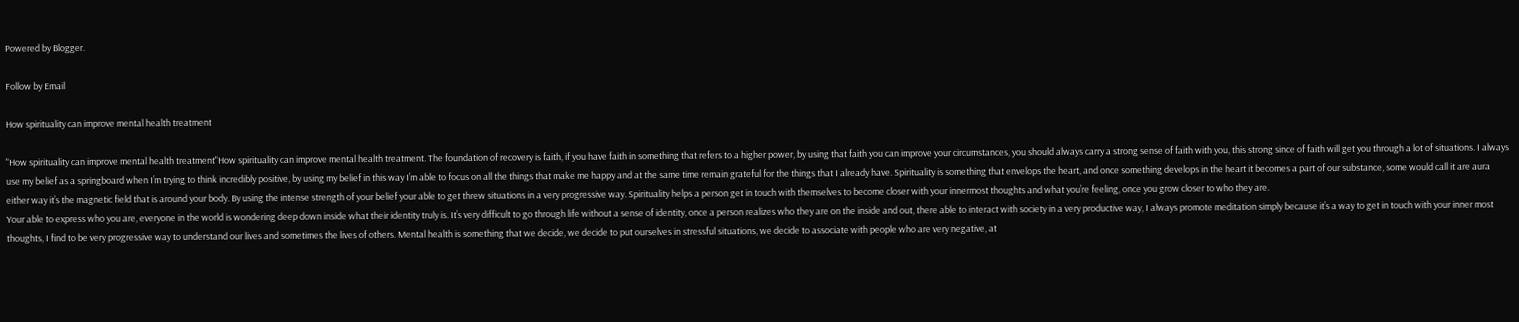Powered by Blogger.

Follow by Email

How spirituality can improve mental health treatment

"How spirituality can improve mental health treatment"How spirituality can improve mental health treatment. The foundation of recovery is faith, if you have faith in something that refers to a higher power, by using that faith you can improve your circumstances, you should always carry a strong sense of faith with you, this strong since of faith will get you through a lot of situations. I always use my belief as a springboard when I’m trying to think incredibly positive, by using my belief in this way I’m able to focus on all the things that make me happy and at the same time remain grateful for the things that I already have. Spirituality is something that envelops the heart, and once something develops in the heart it becomes a part of our substance, some would call it are aura either way it’s the magnetic field that is around your body. By using the intense strength of your belief your able to get threw situations in a very progressive way. Spirituality helps a person get in touch with themselves to become closer with your innermost thoughts and what you’re feeling, once you grow closer to who they are.
Your able to express who you are, everyone in the world is wondering deep down inside what their identity truly is. It’s very difficult to go through life without a sense of identity, once a person realizes who they are on the inside and out, there able to interact with society in a very productive way, I always promote meditation simply because it’s a way to get in touch with your inner most thoughts, I find to be very progressive way to understand our lives and sometimes the lives of others. Mental health is something that we decide, we decide to put ourselves in stressful situations, we decide to associate with people who are very negative, at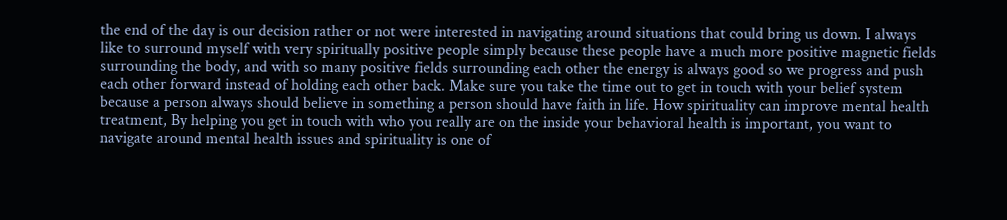the end of the day is our decision rather or not were interested in navigating around situations that could bring us down. I always like to surround myself with very spiritually positive people simply because these people have a much more positive magnetic fields surrounding the body, and with so many positive fields surrounding each other the energy is always good so we progress and push each other forward instead of holding each other back. Make sure you take the time out to get in touch with your belief system because a person always should believe in something a person should have faith in life. How spirituality can improve mental health treatment, By helping you get in touch with who you really are on the inside your behavioral health is important, you want to navigate around mental health issues and spirituality is one of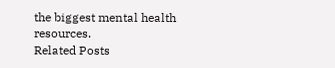the biggest mental health resources.
Related Posts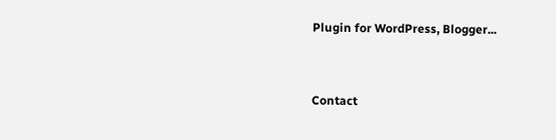Plugin for WordPress, Blogger...


Contact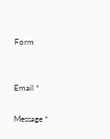Form


Email *

Message *